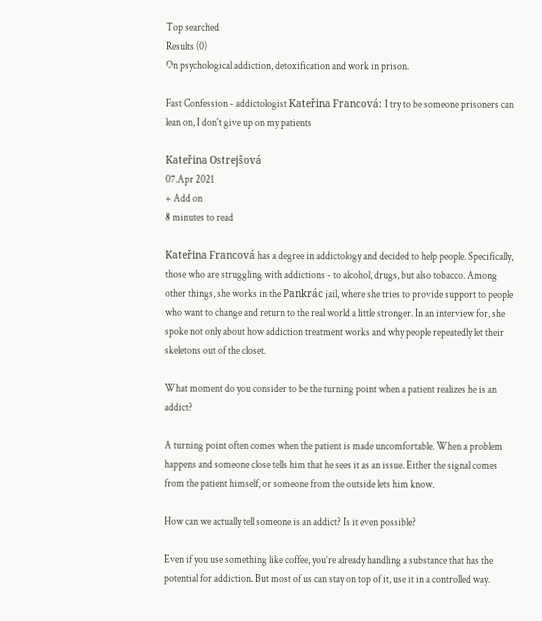Top searched
Results (0)
On psychological addiction, detoxification and work in prison.

Fast Confession - addictologist Kateřina Francová: I try to be someone prisoners can lean on, I don't give up on my patients

Kateřina Ostrejšová
07.Apr 2021
+ Add on
8 minutes to read

Kateřina Francová has a degree in addictology and decided to help people. Specifically, those who are struggling with addictions - to alcohol, drugs, but also tobacco. Among other things, she works in the Pankrác jail, where she tries to provide support to people who want to change and return to the real world a little stronger. In an interview for, she spoke not only about how addiction treatment works and why people repeatedly let their skeletons out of the closet.

What moment do you consider to be the turning point when a patient realizes he is an addict?

A turning point often comes when the patient is made uncomfortable. When a problem happens and someone close tells him that he sees it as an issue. Either the signal comes from the patient himself, or someone from the outside lets him know.

How can we actually tell someone is an addict? Is it even possible?

Even if you use something like coffee, you’re already handling a substance that has the potential for addiction. But most of us can stay on top of it, use it in a controlled way.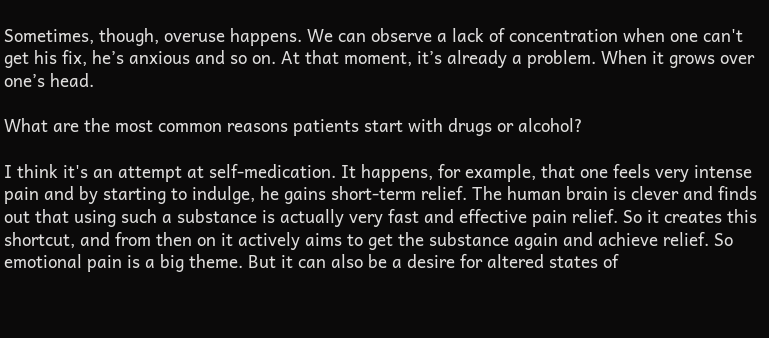Sometimes, though, overuse happens. We can observe a lack of concentration when one can't get his fix, he’s anxious and so on. At that moment, it’s already a problem. When it grows over one’s head.

What are the most common reasons patients start with drugs or alcohol?

I think it's an attempt at self-medication. It happens, for example, that one feels very intense pain and by starting to indulge, he gains short-term relief. The human brain is clever and finds out that using such a substance is actually very fast and effective pain relief. So it creates this shortcut, and from then on it actively aims to get the substance again and achieve relief. So emotional pain is a big theme. But it can also be a desire for altered states of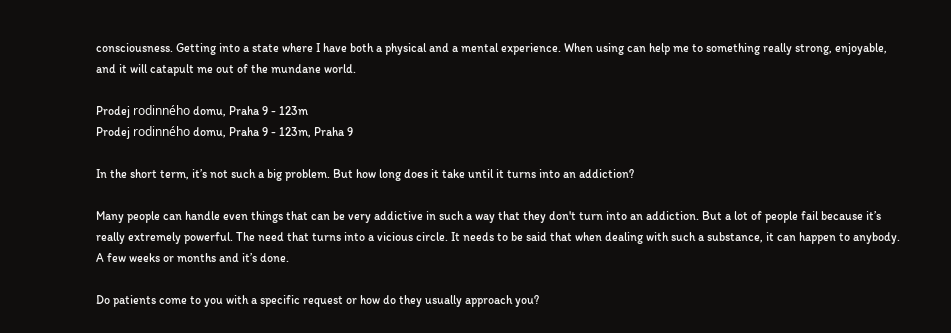consciousness. Getting into a state where I have both a physical and a mental experience. When using can help me to something really strong, enjoyable, and it will catapult me out of the mundane world.

Prodej rodinného domu, Praha 9 - 123m
Prodej rodinného domu, Praha 9 - 123m, Praha 9

In the short term, it’s not such a big problem. But how long does it take until it turns into an addiction?

Many people can handle even things that can be very addictive in such a way that they don't turn into an addiction. But a lot of people fail because it’s really extremely powerful. The need that turns into a vicious circle. It needs to be said that when dealing with such a substance, it can happen to anybody. A few weeks or months and it’s done.

Do patients come to you with a specific request or how do they usually approach you?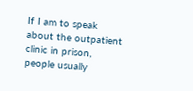If I am to speak about the outpatient clinic in prison, people usually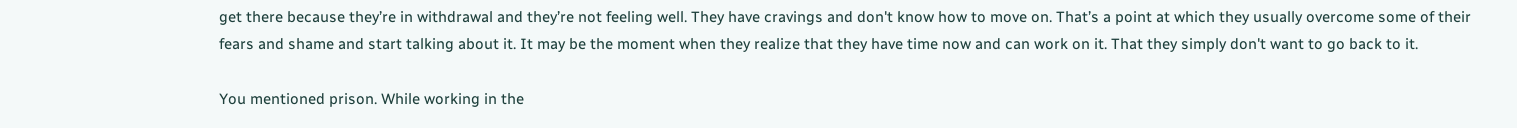get there because they’re in withdrawal and they’re not feeling well. They have cravings and don't know how to move on. That’s a point at which they usually overcome some of their fears and shame and start talking about it. It may be the moment when they realize that they have time now and can work on it. That they simply don't want to go back to it.

You mentioned prison. While working in the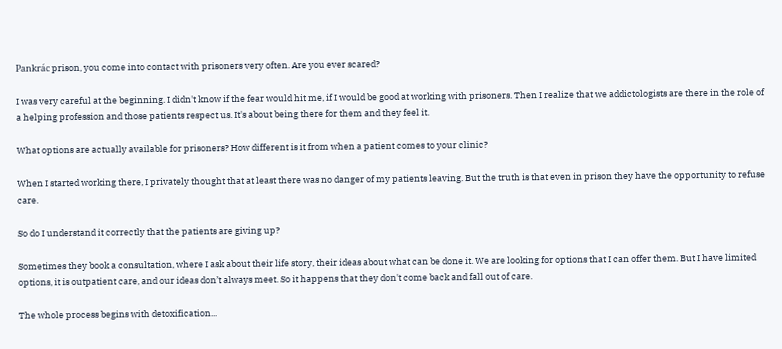Pankrác prison, you come into contact with prisoners very often. Are you ever scared?

I was very careful at the beginning. I didn't know if the fear would hit me, if I would be good at working with prisoners. Then I realize that we addictologists are there in the role of a helping profession and those patients respect us. It's about being there for them and they feel it.

What options are actually available for prisoners? How different is it from when a patient comes to your clinic?

When I started working there, I privately thought that at least there was no danger of my patients leaving. But the truth is that even in prison they have the opportunity to refuse care.

So do I understand it correctly that the patients are giving up?

Sometimes they book a consultation, where I ask about their life story, their ideas about what can be done it. We are looking for options that I can offer them. But I have limited options, it is outpatient care, and our ideas don’t always meet. So it happens that they don't come back and fall out of care.

The whole process begins with detoxification...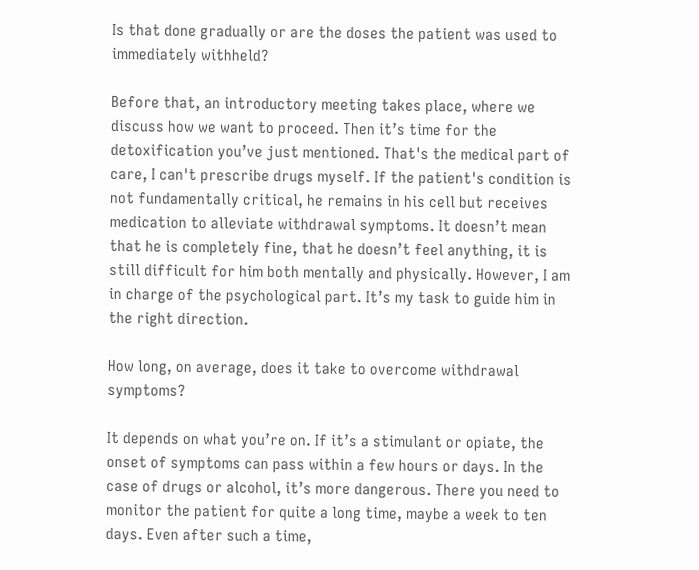Is that done gradually or are the doses the patient was used to immediately withheld?

Before that, an introductory meeting takes place, where we discuss how we want to proceed. Then it’s time for the detoxification you’ve just mentioned. That's the medical part of care, I can't prescribe drugs myself. If the patient's condition is not fundamentally critical, he remains in his cell but receives medication to alleviate withdrawal symptoms. It doesn’t mean that he is completely fine, that he doesn’t feel anything, it is still difficult for him both mentally and physically. However, I am in charge of the psychological part. It’s my task to guide him in the right direction.

How long, on average, does it take to overcome withdrawal symptoms?

It depends on what you’re on. If it’s a stimulant or opiate, the onset of symptoms can pass within a few hours or days. In the case of drugs or alcohol, it’s more dangerous. There you need to monitor the patient for quite a long time, maybe a week to ten days. Even after such a time,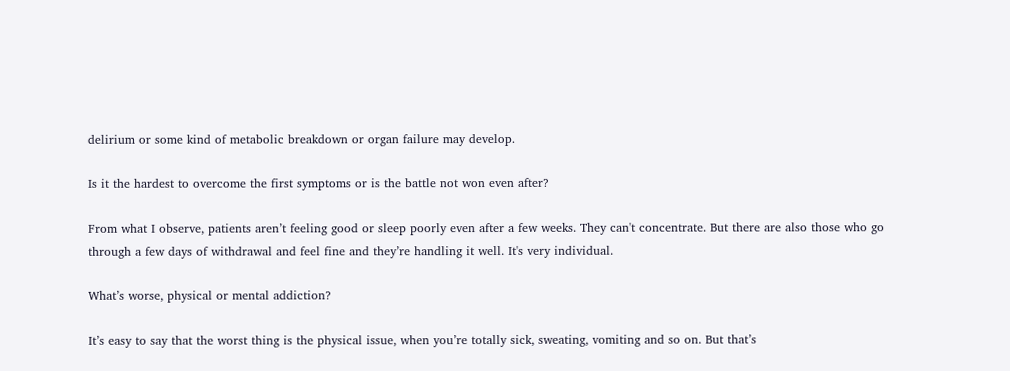delirium or some kind of metabolic breakdown or organ failure may develop.

Is it the hardest to overcome the first symptoms or is the battle not won even after?

From what I observe, patients aren’t feeling good or sleep poorly even after a few weeks. They can't concentrate. But there are also those who go through a few days of withdrawal and feel fine and they’re handling it well. It's very individual.

What’s worse, physical or mental addiction?

It’s easy to say that the worst thing is the physical issue, when you’re totally sick, sweating, vomiting and so on. But that’s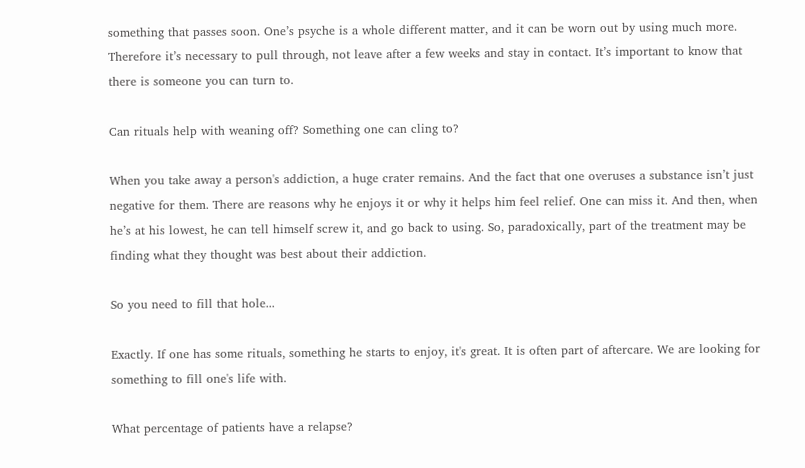something that passes soon. One’s psyche is a whole different matter, and it can be worn out by using much more. Therefore it’s necessary to pull through, not leave after a few weeks and stay in contact. It’s important to know that there is someone you can turn to.

Can rituals help with weaning off? Something one can cling to?

When you take away a person's addiction, a huge crater remains. And the fact that one overuses a substance isn’t just negative for them. There are reasons why he enjoys it or why it helps him feel relief. One can miss it. And then, when he’s at his lowest, he can tell himself screw it, and go back to using. So, paradoxically, part of the treatment may be finding what they thought was best about their addiction.

So you need to fill that hole...

Exactly. If one has some rituals, something he starts to enjoy, it's great. It is often part of aftercare. We are looking for something to fill one's life with.

What percentage of patients have a relapse?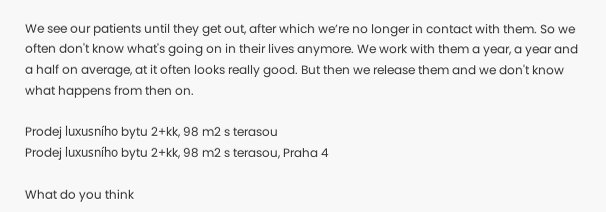We see our patients until they get out, after which we’re no longer in contact with them. So we often don't know what's going on in their lives anymore. We work with them a year, a year and a half on average, at it often looks really good. But then we release them and we don't know what happens from then on.

Prodej luxusního bytu 2+kk, 98 m2 s terasou
Prodej luxusního bytu 2+kk, 98 m2 s terasou, Praha 4

What do you think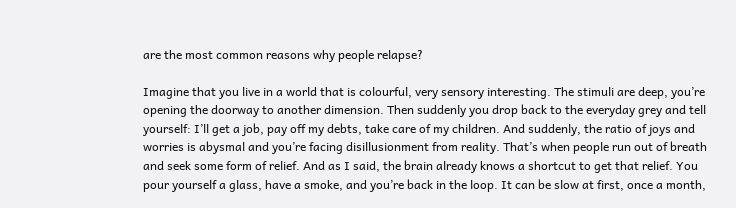are the most common reasons why people relapse?

Imagine that you live in a world that is colourful, very sensory interesting. The stimuli are deep, you’re opening the doorway to another dimension. Then suddenly you drop back to the everyday grey and tell yourself: I’ll get a job, pay off my debts, take care of my children. And suddenly, the ratio of joys and worries is abysmal and you’re facing disillusionment from reality. That’s when people run out of breath and seek some form of relief. And as I said, the brain already knows a shortcut to get that relief. You pour yourself a glass, have a smoke, and you’re back in the loop. It can be slow at first, once a month,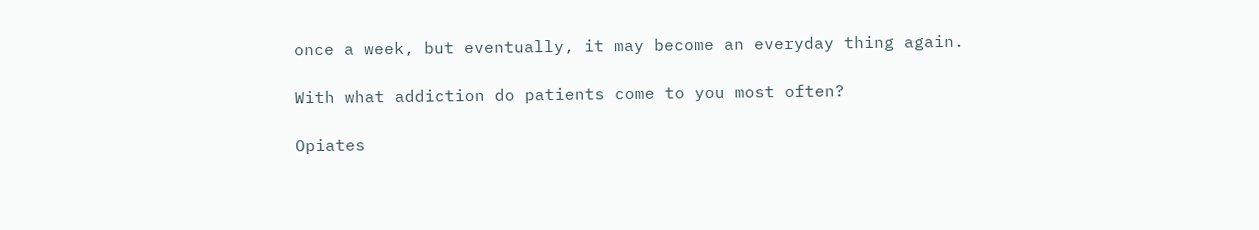once a week, but eventually, it may become an everyday thing again.

With what addiction do patients come to you most often?

Opiates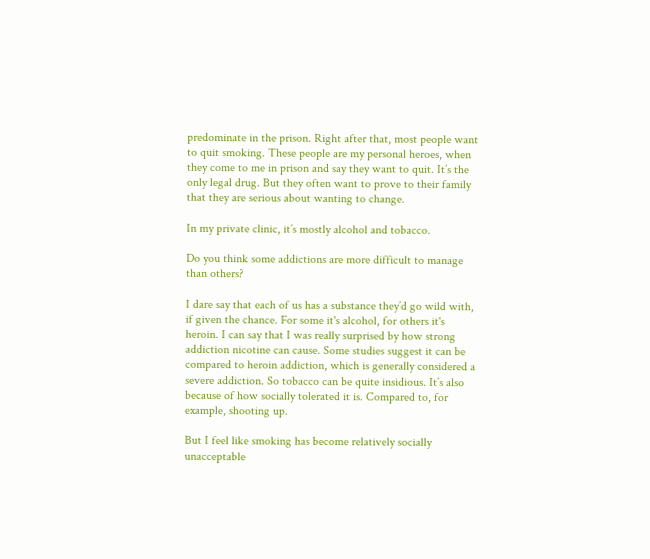predominate in the prison. Right after that, most people want to quit smoking. These people are my personal heroes, when they come to me in prison and say they want to quit. It’s the only legal drug. But they often want to prove to their family that they are serious about wanting to change.

In my private clinic, it’s mostly alcohol and tobacco.

Do you think some addictions are more difficult to manage than others?

I dare say that each of us has a substance they’d go wild with, if given the chance. For some it's alcohol, for others it's heroin. I can say that I was really surprised by how strong addiction nicotine can cause. Some studies suggest it can be compared to heroin addiction, which is generally considered a severe addiction. So tobacco can be quite insidious. It’s also because of how socially tolerated it is. Compared to, for example, shooting up.

But I feel like smoking has become relatively socially unacceptable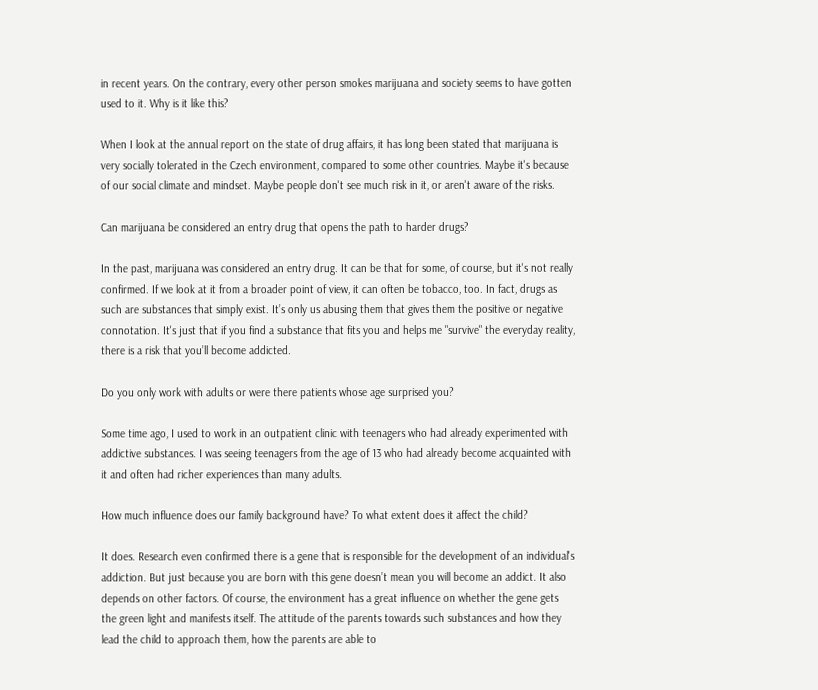in recent years. On the contrary, every other person smokes marijuana and society seems to have gotten used to it. Why is it like this?

When I look at the annual report on the state of drug affairs, it has long been stated that marijuana is very socially tolerated in the Czech environment, compared to some other countries. Maybe it's because of our social climate and mindset. Maybe people don't see much risk in it, or aren't aware of the risks.

Can marijuana be considered an entry drug that opens the path to harder drugs?

In the past, marijuana was considered an entry drug. It can be that for some, of course, but it's not really confirmed. If we look at it from a broader point of view, it can often be tobacco, too. In fact, drugs as such are substances that simply exist. It’s only us abusing them that gives them the positive or negative connotation. It's just that if you find a substance that fits you and helps me "survive" the everyday reality, there is a risk that you’ll become addicted.

Do you only work with adults or were there patients whose age surprised you?

Some time ago, I used to work in an outpatient clinic with teenagers who had already experimented with addictive substances. I was seeing teenagers from the age of 13 who had already become acquainted with it and often had richer experiences than many adults.

How much influence does our family background have? To what extent does it affect the child?

It does. Research even confirmed there is a gene that is responsible for the development of an individual's addiction. But just because you are born with this gene doesn’t mean you will become an addict. It also depends on other factors. Of course, the environment has a great influence on whether the gene gets the green light and manifests itself. The attitude of the parents towards such substances and how they lead the child to approach them, how the parents are able to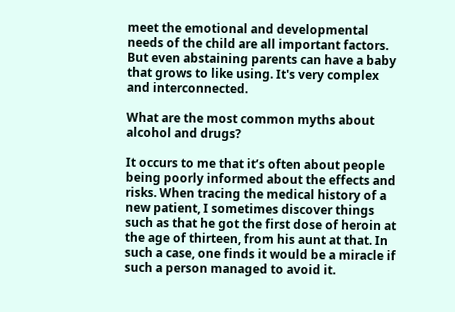meet the emotional and developmental needs of the child are all important factors. But even abstaining parents can have a baby that grows to like using. It's very complex and interconnected.

What are the most common myths about alcohol and drugs?

It occurs to me that it’s often about people being poorly informed about the effects and risks. When tracing the medical history of a new patient, I sometimes discover things such as that he got the first dose of heroin at the age of thirteen, from his aunt at that. In such a case, one finds it would be a miracle if such a person managed to avoid it.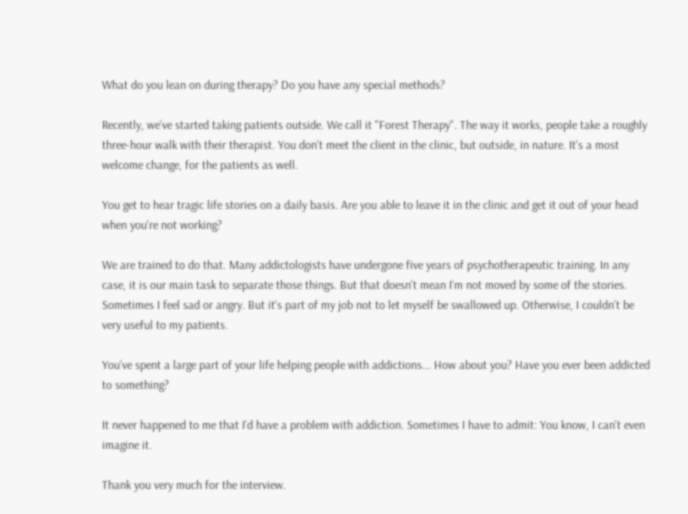What do you lean on during therapy? Do you have any special methods?

Recently, we’ve started taking patients outside. We call it "Forest Therapy". The way it works, people take a roughly three-hour walk with their therapist. You don’t meet the client in the clinic, but outside, in nature. It's a most welcome change, for the patients as well.

You get to hear tragic life stories on a daily basis. Are you able to leave it in the clinic and get it out of your head when you're not working?

We are trained to do that. Many addictologists have undergone five years of psychotherapeutic training. In any case, it is our main task to separate those things. But that doesn't mean I’m not moved by some of the stories. Sometimes I feel sad or angry. But it's part of my job not to let myself be swallowed up. Otherwise, I couldn’t be very useful to my patients.

You’ve spent a large part of your life helping people with addictions... How about you? Have you ever been addicted to something?

It never happened to me that I’d have a problem with addiction. Sometimes I have to admit: You know, I can't even imagine it.

Thank you very much for the interview.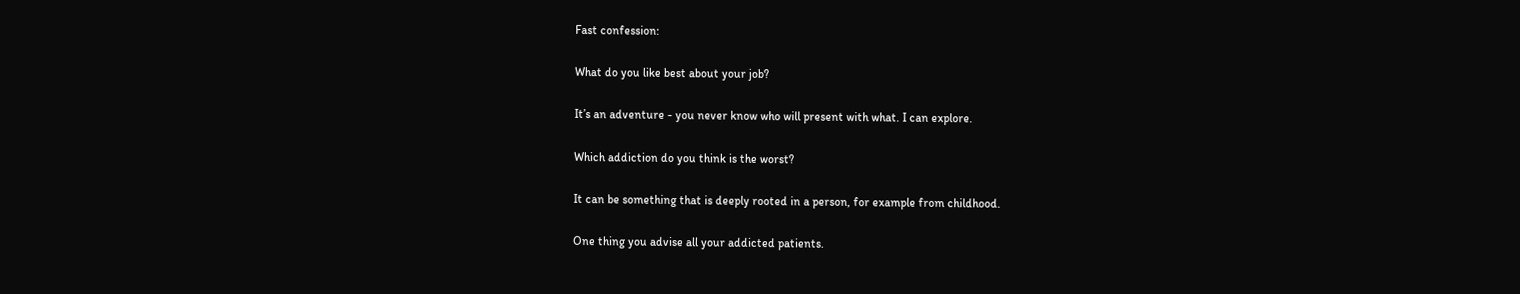Fast confession:

What do you like best about your job?

It’s an adventure - you never know who will present with what. I can explore.

Which addiction do you think is the worst?

It can be something that is deeply rooted in a person, for example from childhood.

One thing you advise all your addicted patients.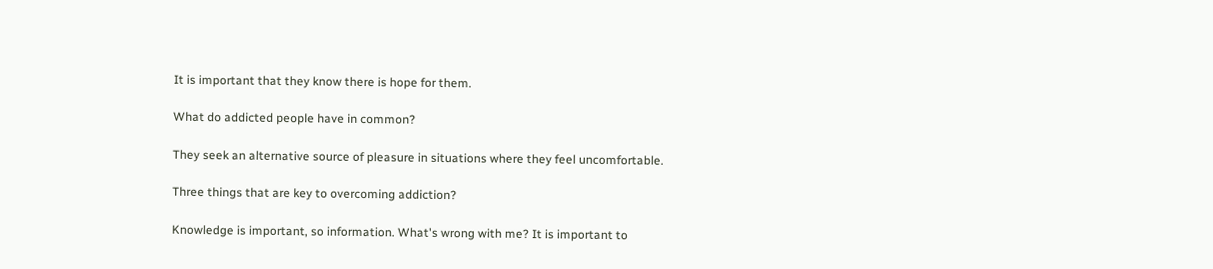It is important that they know there is hope for them.

What do addicted people have in common?

They seek an alternative source of pleasure in situations where they feel uncomfortable.

Three things that are key to overcoming addiction?

Knowledge is important, so information. What's wrong with me? It is important to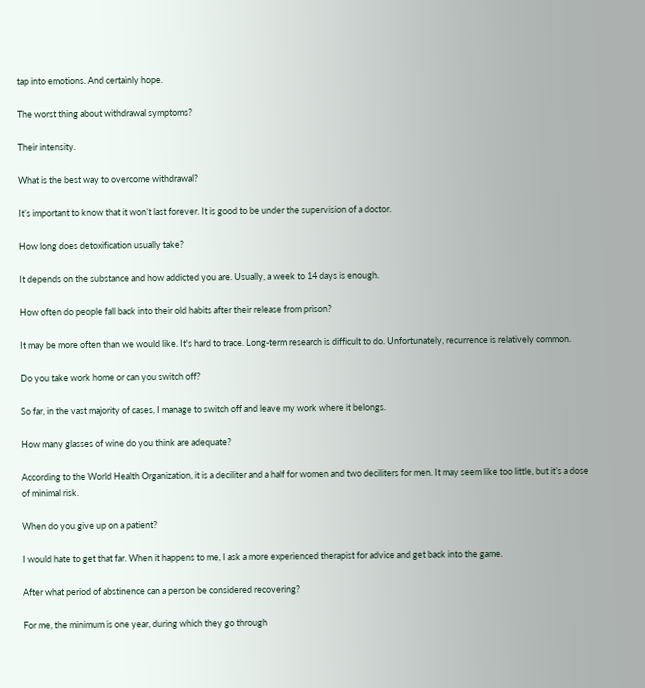tap into emotions. And certainly hope.

The worst thing about withdrawal symptoms?

Their intensity.

What is the best way to overcome withdrawal?

It’s important to know that it won’t last forever. It is good to be under the supervision of a doctor.

How long does detoxification usually take?

It depends on the substance and how addicted you are. Usually, a week to 14 days is enough.

How often do people fall back into their old habits after their release from prison?

It may be more often than we would like. It's hard to trace. Long-term research is difficult to do. Unfortunately, recurrence is relatively common.

Do you take work home or can you switch off?

So far, in the vast majority of cases, I manage to switch off and leave my work where it belongs.

How many glasses of wine do you think are adequate?

According to the World Health Organization, it is a deciliter and a half for women and two deciliters for men. It may seem like too little, but it’s a dose of minimal risk.

When do you give up on a patient?

I would hate to get that far. When it happens to me, I ask a more experienced therapist for advice and get back into the game.

After what period of abstinence can a person be considered recovering?

For me, the minimum is one year, during which they go through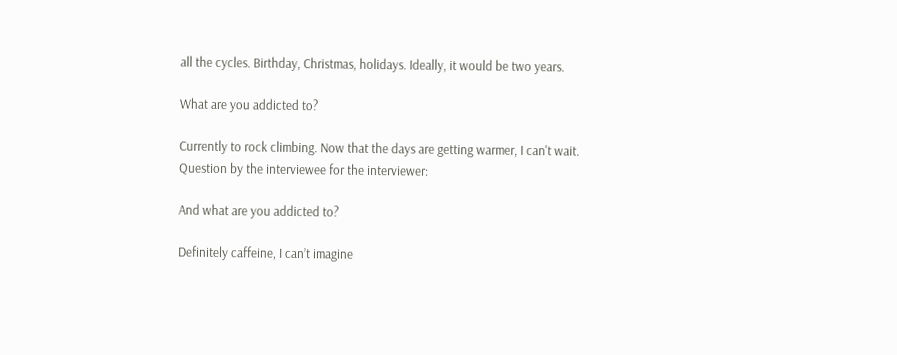all the cycles. Birthday, Christmas, holidays. Ideally, it would be two years.

What are you addicted to?

Currently to rock climbing. Now that the days are getting warmer, I can't wait.
Question by the interviewee for the interviewer:

And what are you addicted to?

Definitely caffeine, I can’t imagine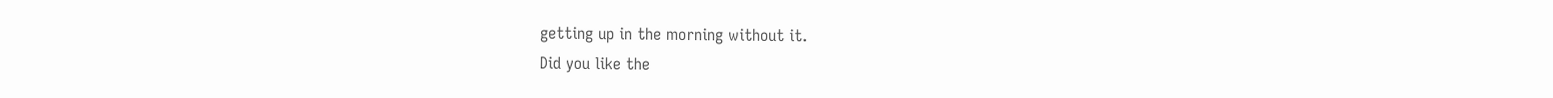getting up in the morning without it.
Did you like the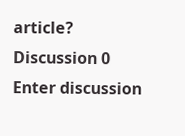article?
Discussion 0 Enter discussion